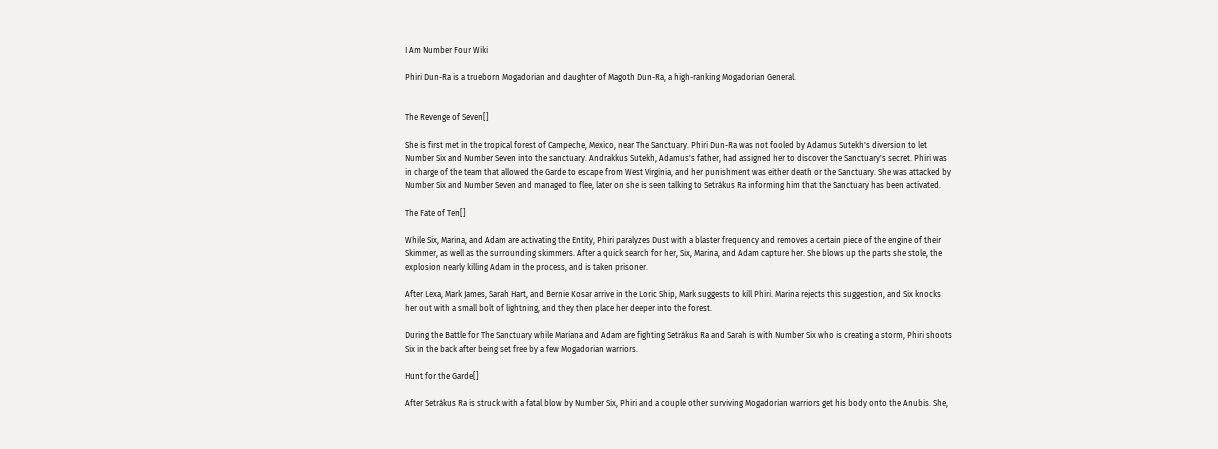I Am Number Four Wiki

Phiri Dun-Ra is a trueborn Mogadorian and daughter of Magoth Dun-Ra, a high-ranking Mogadorian General.


The Revenge of Seven[]

She is first met in the tropical forest of Campeche, Mexico, near The Sanctuary. Phiri Dun-Ra was not fooled by Adamus Sutekh's diversion to let Number Six and Number Seven into the sanctuary. Andrakkus Sutekh, Adamus's father, had assigned her to discover the Sanctuary's secret. Phiri was in charge of the team that allowed the Garde to escape from West Virginia, and her punishment was either death or the Sanctuary. She was attacked by Number Six and Number Seven and managed to flee, later on she is seen talking to Setrákus Ra informing him that the Sanctuary has been activated.

The Fate of Ten[]

While Six, Marina, and Adam are activating the Entity, Phiri paralyzes Dust with a blaster frequency and removes a certain piece of the engine of their Skimmer, as well as the surrounding skimmers. After a quick search for her, Six, Marina, and Adam capture her. She blows up the parts she stole, the explosion nearly killing Adam in the process, and is taken prisoner.

After Lexa, Mark James, Sarah Hart, and Bernie Kosar arrive in the Loric Ship, Mark suggests to kill Phiri. Marina rejects this suggestion, and Six knocks her out with a small bolt of lightning, and they then place her deeper into the forest.

During the Battle for The Sanctuary while Mariana and Adam are fighting Setrákus Ra and Sarah is with Number Six who is creating a storm, Phiri shoots Six in the back after being set free by a few Mogadorian warriors.

Hunt for the Garde[]

After Setrákus Ra is struck with a fatal blow by Number Six, Phiri and a couple other surviving Mogadorian warriors get his body onto the Anubis. She,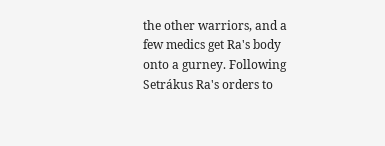the other warriors, and a few medics get Ra's body onto a gurney. Following Setrákus Ra's orders to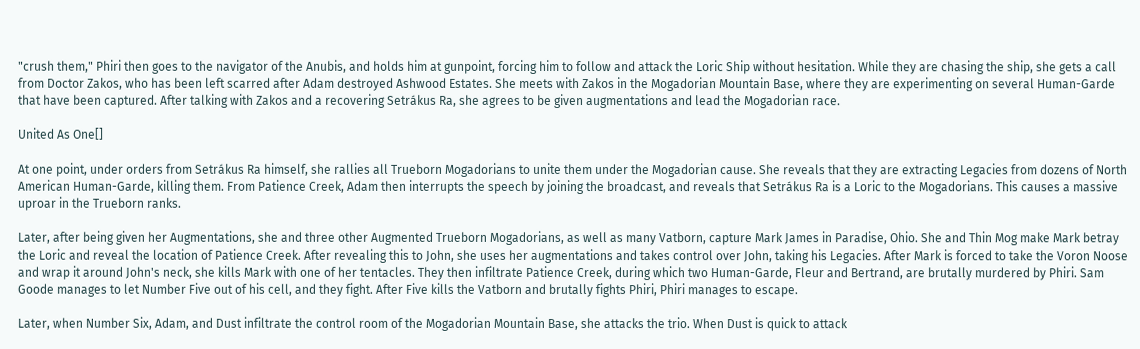"crush them," Phiri then goes to the navigator of the Anubis, and holds him at gunpoint, forcing him to follow and attack the Loric Ship without hesitation. While they are chasing the ship, she gets a call from Doctor Zakos, who has been left scarred after Adam destroyed Ashwood Estates. She meets with Zakos in the Mogadorian Mountain Base, where they are experimenting on several Human-Garde that have been captured. After talking with Zakos and a recovering Setrákus Ra, she agrees to be given augmentations and lead the Mogadorian race.

United As One[]

At one point, under orders from Setrákus Ra himself, she rallies all Trueborn Mogadorians to unite them under the Mogadorian cause. She reveals that they are extracting Legacies from dozens of North American Human-Garde, killing them. From Patience Creek, Adam then interrupts the speech by joining the broadcast, and reveals that Setrákus Ra is a Loric to the Mogadorians. This causes a massive uproar in the Trueborn ranks.

Later, after being given her Augmentations, she and three other Augmented Trueborn Mogadorians, as well as many Vatborn, capture Mark James in Paradise, Ohio. She and Thin Mog make Mark betray the Loric and reveal the location of Patience Creek. After revealing this to John, she uses her augmentations and takes control over John, taking his Legacies. After Mark is forced to take the Voron Noose and wrap it around John's neck, she kills Mark with one of her tentacles. They then infiltrate Patience Creek, during which two Human-Garde, Fleur and Bertrand, are brutally murdered by Phiri. Sam Goode manages to let Number Five out of his cell, and they fight. After Five kills the Vatborn and brutally fights Phiri, Phiri manages to escape.

Later, when Number Six, Adam, and Dust infiltrate the control room of the Mogadorian Mountain Base, she attacks the trio. When Dust is quick to attack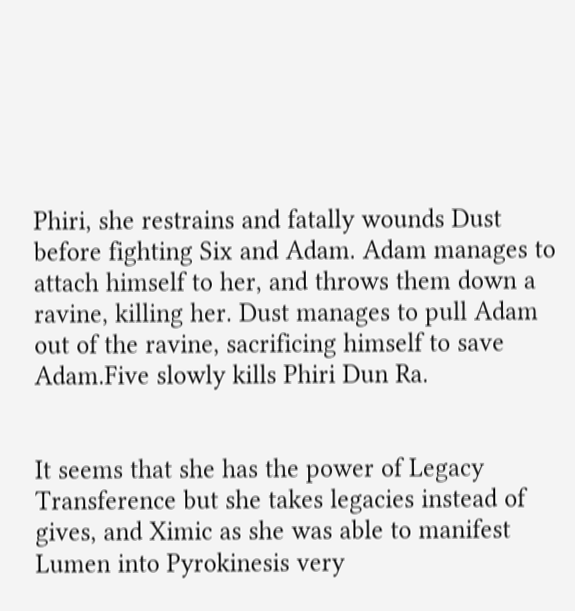Phiri, she restrains and fatally wounds Dust before fighting Six and Adam. Adam manages to attach himself to her, and throws them down a ravine, killing her. Dust manages to pull Adam out of the ravine, sacrificing himself to save Adam.Five slowly kills Phiri Dun Ra.


It seems that she has the power of Legacy Transference but she takes legacies instead of gives, and Ximic as she was able to manifest Lumen into Pyrokinesis very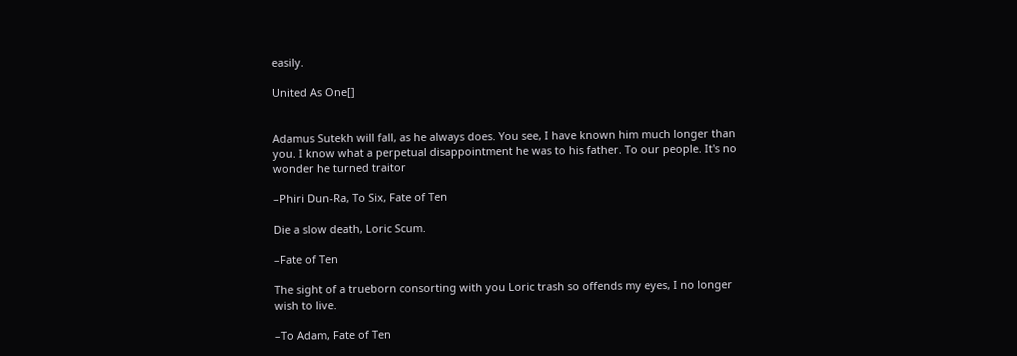easily.

United As One[]


Adamus Sutekh will fall, as he always does. You see, I have known him much longer than you. I know what a perpetual disappointment he was to his father. To our people. It's no wonder he turned traitor

–Phiri Dun-Ra, To Six, Fate of Ten

Die a slow death, Loric Scum.

–Fate of Ten

The sight of a trueborn consorting with you Loric trash so offends my eyes, I no longer wish to live.

–To Adam, Fate of Ten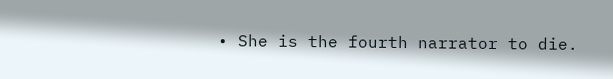• She is the fourth narrator to die.